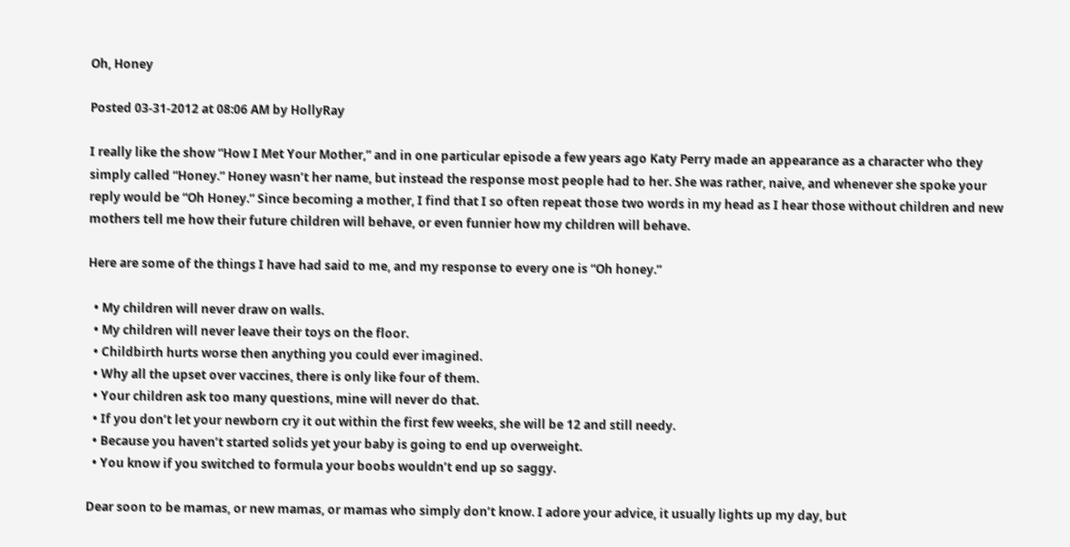Oh, Honey

Posted 03-31-2012 at 08:06 AM by HollyRay

I really like the show “How I Met Your Mother,” and in one particular episode a few years ago Katy Perry made an appearance as a character who they simply called “Honey.” Honey wasn’t her name, but instead the response most people had to her. She was rather, naive, and whenever she spoke your reply would be “Oh Honey.” Since becoming a mother, I find that I so often repeat those two words in my head as I hear those without children and new mothers tell me how their future children will behave, or even funnier how my children will behave.

Here are some of the things I have had said to me, and my response to every one is “Oh honey.”

  • My children will never draw on walls.
  • My children will never leave their toys on the floor.
  • Childbirth hurts worse then anything you could ever imagined.
  • Why all the upset over vaccines, there is only like four of them.
  • Your children ask too many questions, mine will never do that.
  • If you don’t let your newborn cry it out within the first few weeks, she will be 12 and still needy.
  • Because you haven’t started solids yet your baby is going to end up overweight.
  • You know if you switched to formula your boobs wouldn’t end up so saggy.

Dear soon to be mamas, or new mamas, or mamas who simply don’t know. I adore your advice, it usually lights up my day, but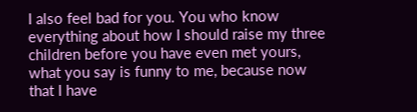I also feel bad for you. You who know everything about how I should raise my three children before you have even met yours, what you say is funny to me, because now that I have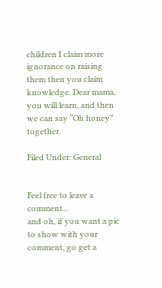children I claim more ignorance on raising them then you claim knowledge. Dear mama, you will learn, and then we can say “Oh honey” together.

Filed Under: General


Feel free to leave a comment...
and oh, if you want a pic to show with your comment, go get a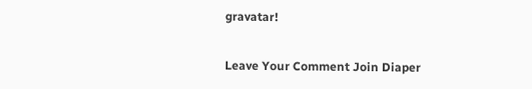gravatar!

Leave Your Comment Join Diaper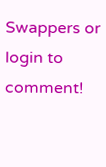Swappers or login to comment!